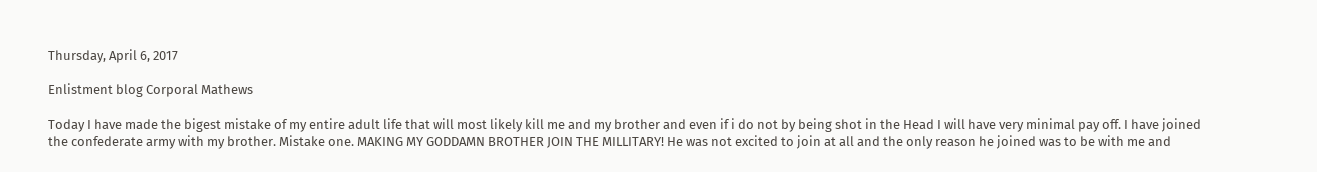Thursday, April 6, 2017

Enlistment blog Corporal Mathews

Today I have made the bigest mistake of my entire adult life that will most likely kill me and my brother and even if i do not by being shot in the Head I will have very minimal pay off. I have joined the confederate army with my brother. Mistake one. MAKING MY GODDAMN BROTHER JOIN THE MILLITARY! He was not excited to join at all and the only reason he joined was to be with me and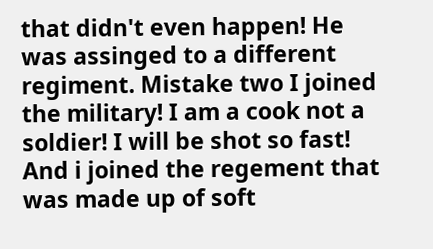that didn't even happen! He was assinged to a different regiment. Mistake two I joined the military! I am a cook not a soldier! I will be shot so fast! And i joined the regement that was made up of soft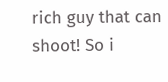rich guy that can shoot! So i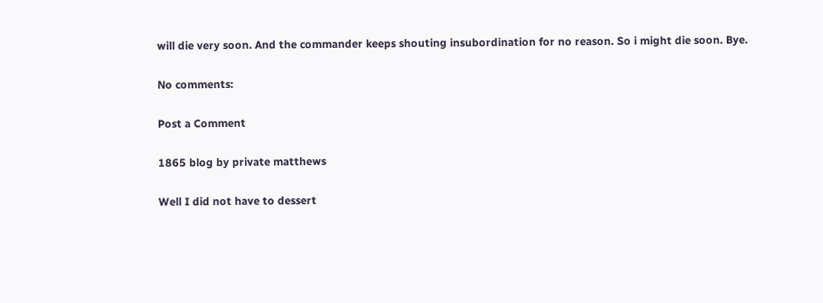will die very soon. And the commander keeps shouting insubordination for no reason. So i might die soon. Bye.

No comments:

Post a Comment

1865 blog by private matthews

Well I did not have to dessert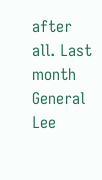after all. Last month General Lee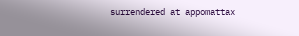surrendered at appomattax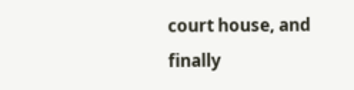court house, and finally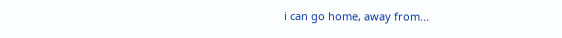i can go home, away from...